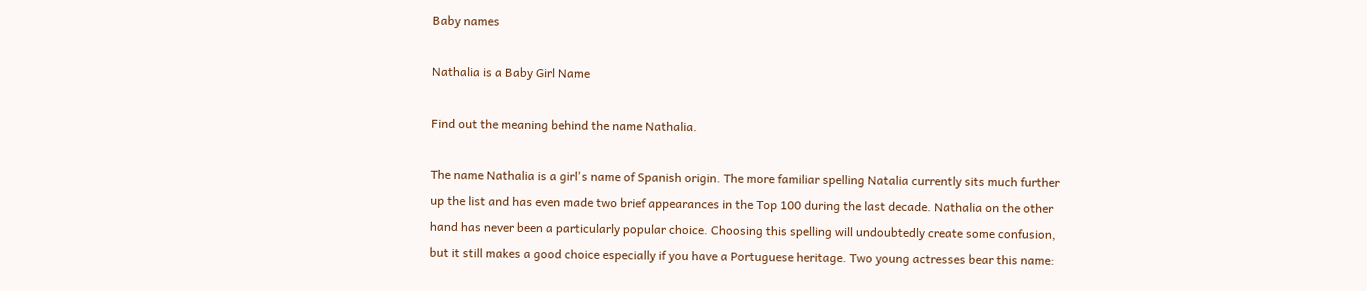Baby names

Nathalia is a Baby Girl Name

Find out the meaning behind the name Nathalia.

The name Nathalia is a girl's name of Spanish origin. The more familiar spelling Natalia currently sits much further up the list and has even made two brief appearances in the Top 100 during the last decade. Nathalia on the other hand has never been a particularly popular choice. Choosing this spelling will undoubtedly create some confusion, but it still makes a good choice especially if you have a Portuguese heritage. Two young actresses bear this name: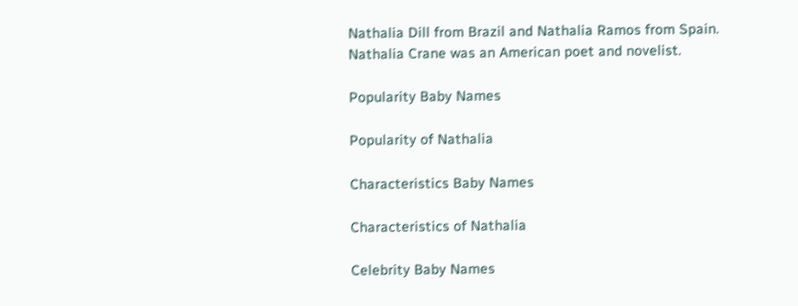Nathalia Dill from Brazil and Nathalia Ramos from Spain. Nathalia Crane was an American poet and novelist.

Popularity Baby Names

Popularity of Nathalia

Characteristics Baby Names

Characteristics of Nathalia

Celebrity Baby Names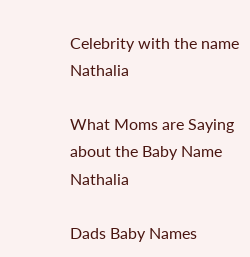Celebrity with the name Nathalia

What Moms are Saying about the Baby Name Nathalia

Dads Baby Names